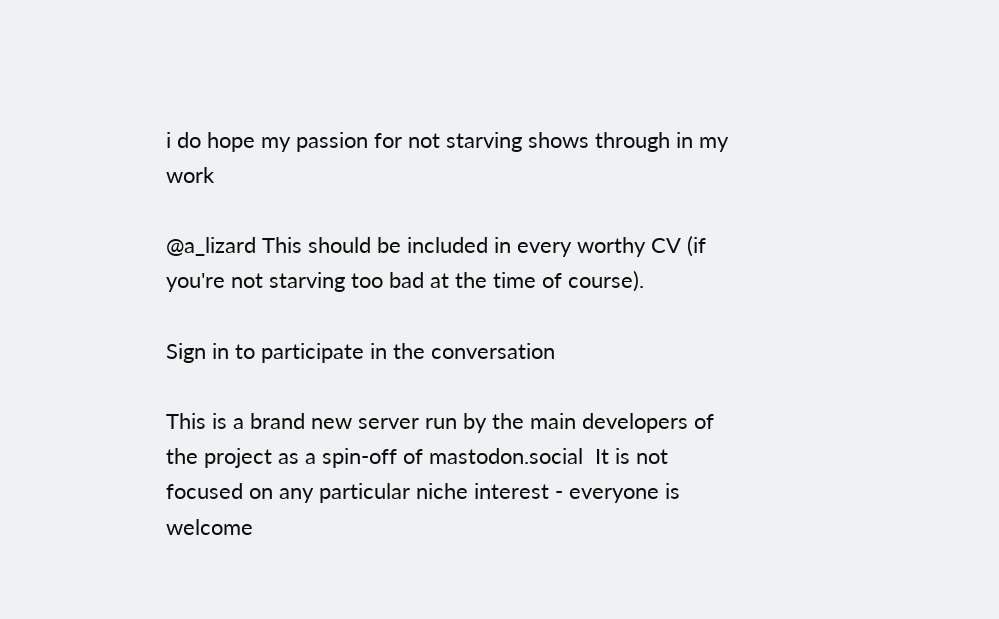i do hope my passion for not starving shows through in my work

@a_lizard This should be included in every worthy CV (if you're not starving too bad at the time of course).

Sign in to participate in the conversation

This is a brand new server run by the main developers of the project as a spin-off of mastodon.social  It is not focused on any particular niche interest - everyone is welcome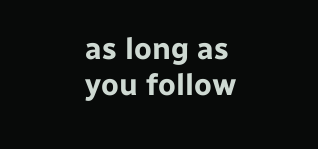as long as you follow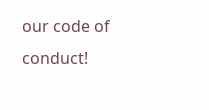our code of conduct!